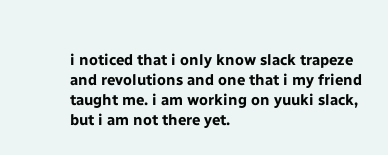i noticed that i only know slack trapeze and revolutions and one that i my friend taught me. i am working on yuuki slack, but i am not there yet.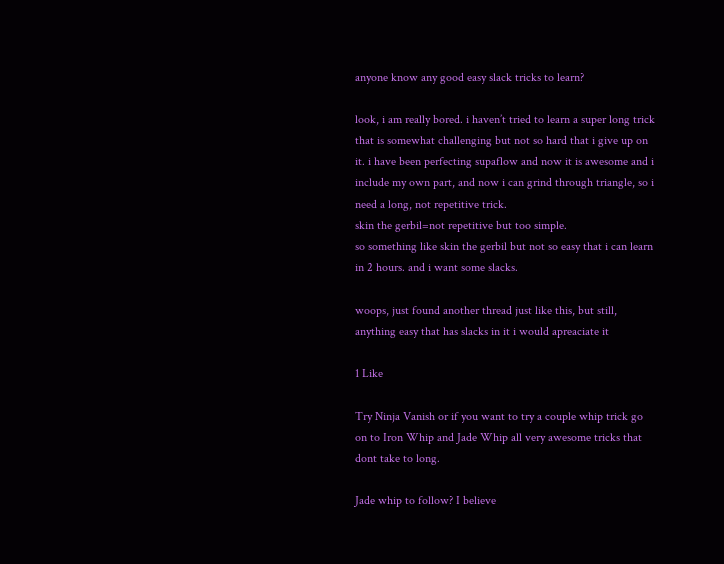anyone know any good easy slack tricks to learn?

look, i am really bored. i haven’t tried to learn a super long trick that is somewhat challenging but not so hard that i give up on it. i have been perfecting supaflow and now it is awesome and i include my own part, and now i can grind through triangle, so i need a long, not repetitive trick.
skin the gerbil=not repetitive but too simple.
so something like skin the gerbil but not so easy that i can learn in 2 hours. and i want some slacks.

woops, just found another thread just like this, but still, anything easy that has slacks in it i would apreaciate it

1 Like

Try Ninja Vanish or if you want to try a couple whip trick go on to Iron Whip and Jade Whip all very awesome tricks that dont take to long.

Jade whip to follow? I believe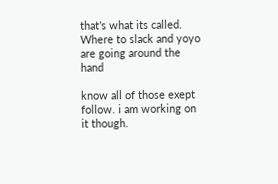that’s what its called. Where to slack and yoyo are going around the hand

know all of those exept follow. i am working on it though.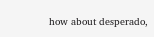how about desperado,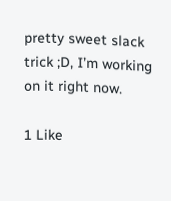pretty sweet slack trick ;D, I’m working on it right now.

1 Like